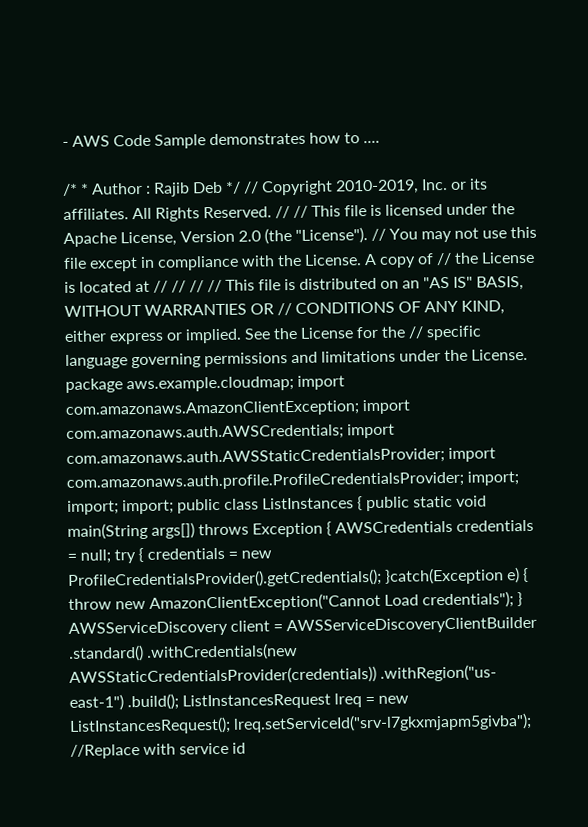- AWS Code Sample demonstrates how to ....

/* * Author : Rajib Deb */ // Copyright 2010-2019, Inc. or its affiliates. All Rights Reserved. // // This file is licensed under the Apache License, Version 2.0 (the "License"). // You may not use this file except in compliance with the License. A copy of // the License is located at // // // // This file is distributed on an "AS IS" BASIS, WITHOUT WARRANTIES OR // CONDITIONS OF ANY KIND, either express or implied. See the License for the // specific language governing permissions and limitations under the License. package aws.example.cloudmap; import com.amazonaws.AmazonClientException; import com.amazonaws.auth.AWSCredentials; import com.amazonaws.auth.AWSStaticCredentialsProvider; import com.amazonaws.auth.profile.ProfileCredentialsProvider; import; import; import; public class ListInstances { public static void main(String args[]) throws Exception { AWSCredentials credentials = null; try { credentials = new ProfileCredentialsProvider().getCredentials(); }catch(Exception e) { throw new AmazonClientException("Cannot Load credentials"); } AWSServiceDiscovery client = AWSServiceDiscoveryClientBuilder .standard() .withCredentials(new AWSStaticCredentialsProvider(credentials)) .withRegion("us-east-1") .build(); ListInstancesRequest lreq = new ListInstancesRequest(); lreq.setServiceId("srv-l7gkxmjapm5givba"); //Replace with service id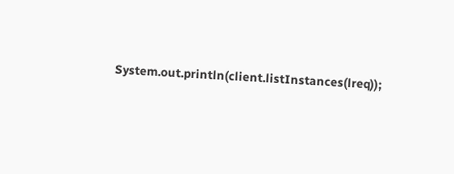System.out.println(client.listInstances(lreq));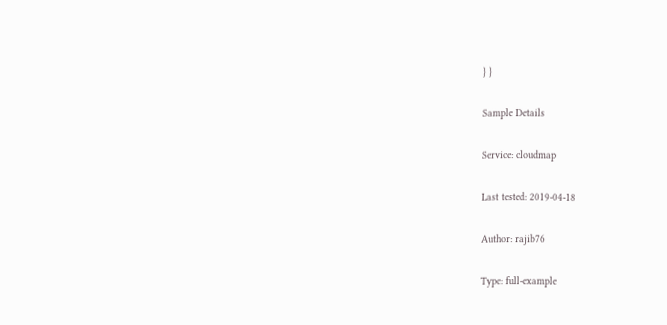} }

Sample Details

Service: cloudmap

Last tested: 2019-04-18

Author: rajib76

Type: full-example